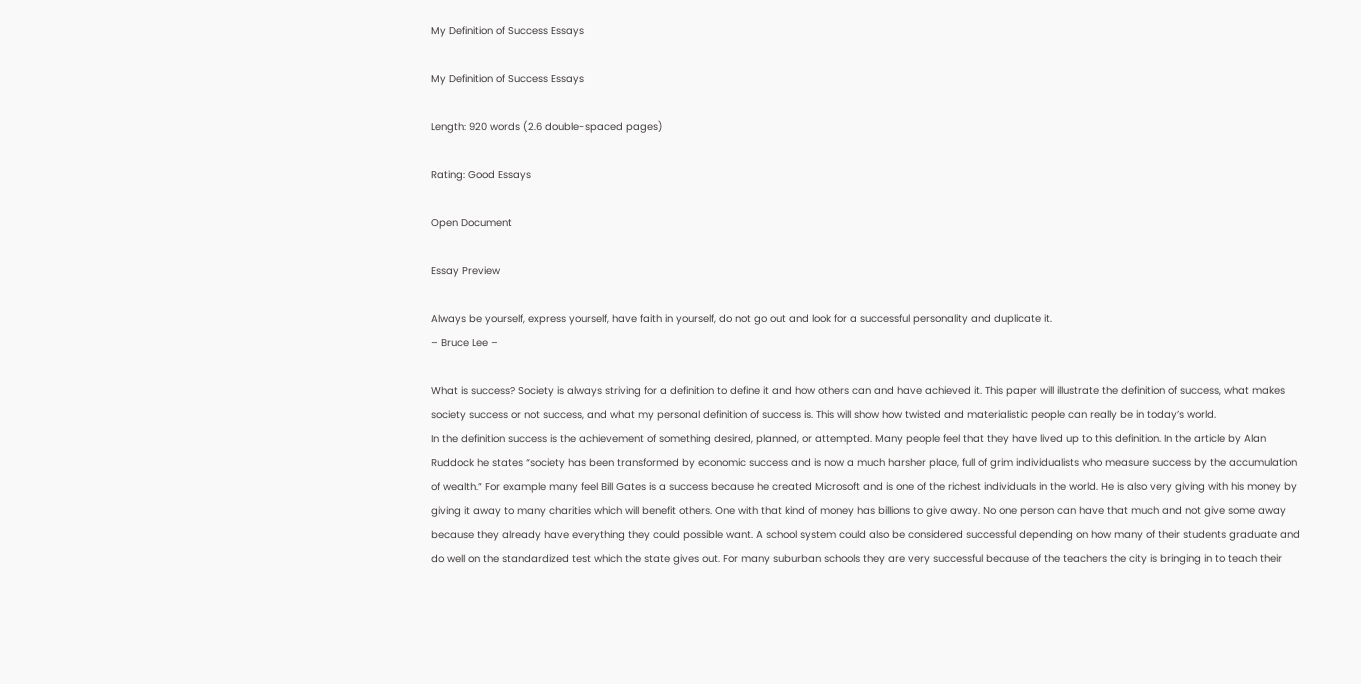My Definition of Success Essays

My Definition of Success Essays

Length: 920 words (2.6 double-spaced pages)

Rating: Good Essays

Open Document

Essay Preview

Always be yourself, express yourself, have faith in yourself, do not go out and look for a successful personality and duplicate it.
– Bruce Lee –

What is success? Society is always striving for a definition to define it and how others can and have achieved it. This paper will illustrate the definition of success, what makes society success or not success, and what my personal definition of success is. This will show how twisted and materialistic people can really be in today’s world.
In the definition success is the achievement of something desired, planned, or attempted. Many people feel that they have lived up to this definition. In the article by Alan Ruddock he states “society has been transformed by economic success and is now a much harsher place, full of grim individualists who measure success by the accumulation of wealth.” For example many feel Bill Gates is a success because he created Microsoft and is one of the richest individuals in the world. He is also very giving with his money by giving it away to many charities which will benefit others. One with that kind of money has billions to give away. No one person can have that much and not give some away because they already have everything they could possible want. A school system could also be considered successful depending on how many of their students graduate and do well on the standardized test which the state gives out. For many suburban schools they are very successful because of the teachers the city is bringing in to teach their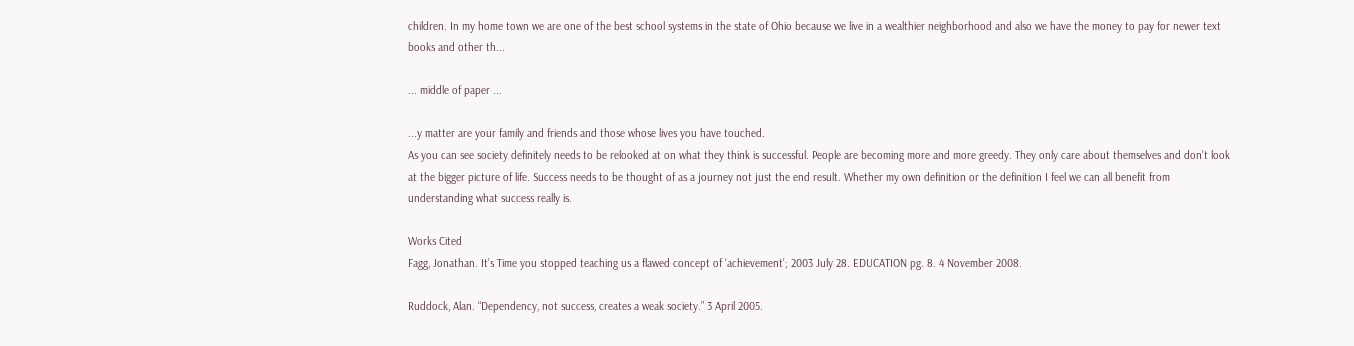children. In my home town we are one of the best school systems in the state of Ohio because we live in a wealthier neighborhood and also we have the money to pay for newer text books and other th...

... middle of paper ...

...y matter are your family and friends and those whose lives you have touched.
As you can see society definitely needs to be relooked at on what they think is successful. People are becoming more and more greedy. They only care about themselves and don’t look at the bigger picture of life. Success needs to be thought of as a journey not just the end result. Whether my own definition or the definition I feel we can all benefit from understanding what success really is.

Works Cited
Fagg, Jonathan. It’s Time you stopped teaching us a flawed concept of ‘achievement’; 2003 July 28. EDUCATION pg. 8. 4 November 2008.

Ruddock, Alan. “Dependency, not success, creates a weak society.” 3 April 2005.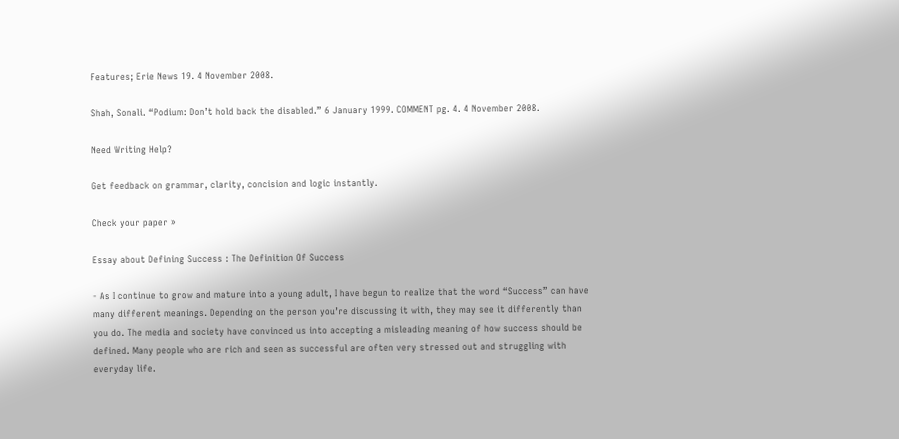Features; Erie News 19. 4 November 2008.

Shah, Sonali. “Podium: Don’t hold back the disabled.” 6 January 1999. COMMENT pg. 4. 4 November 2008.

Need Writing Help?

Get feedback on grammar, clarity, concision and logic instantly.

Check your paper »

Essay about Defining Success : The Definition Of Success

- As I continue to grow and mature into a young adult, I have begun to realize that the word “Success” can have many different meanings. Depending on the person you’re discussing it with, they may see it differently than you do. The media and society have convinced us into accepting a misleading meaning of how success should be defined. Many people who are rich and seen as successful are often very stressed out and struggling with everyday life.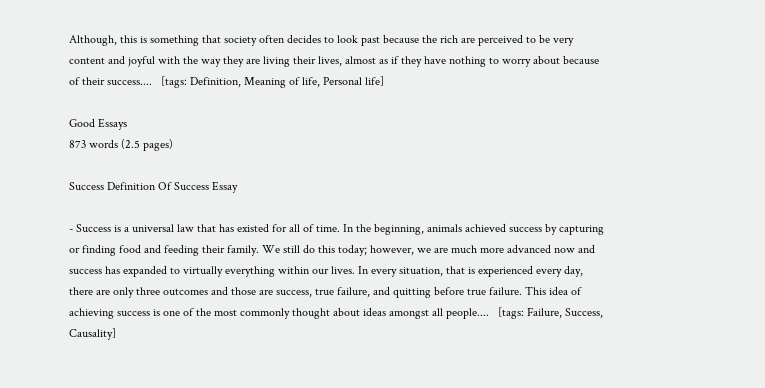Although, this is something that society often decides to look past because the rich are perceived to be very content and joyful with the way they are living their lives, almost as if they have nothing to worry about because of their success....   [tags: Definition, Meaning of life, Personal life]

Good Essays
873 words (2.5 pages)

Success Definition Of Success Essay

- Success is a universal law that has existed for all of time. In the beginning, animals achieved success by capturing or finding food and feeding their family. We still do this today; however, we are much more advanced now and success has expanded to virtually everything within our lives. In every situation, that is experienced every day, there are only three outcomes and those are success, true failure, and quitting before true failure. This idea of achieving success is one of the most commonly thought about ideas amongst all people....   [tags: Failure, Success, Causality]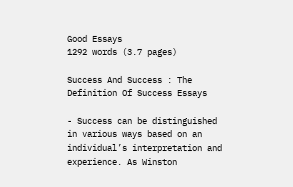Good Essays
1292 words (3.7 pages)

Success And Success : The Definition Of Success Essays

- Success can be distinguished in various ways based on an individual’s interpretation and experience. As Winston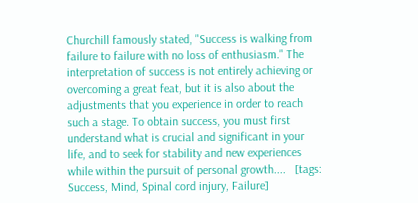Churchill famously stated, "Success is walking from failure to failure with no loss of enthusiasm." The interpretation of success is not entirely achieving or overcoming a great feat, but it is also about the adjustments that you experience in order to reach such a stage. To obtain success, you must first understand what is crucial and significant in your life, and to seek for stability and new experiences while within the pursuit of personal growth....   [tags: Success, Mind, Spinal cord injury, Failure]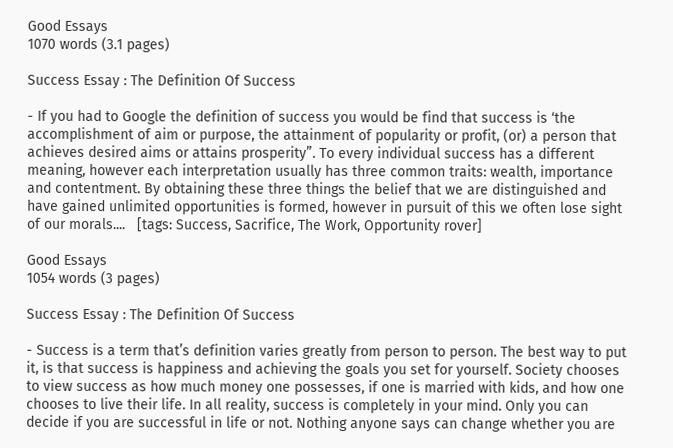Good Essays
1070 words (3.1 pages)

Success Essay : The Definition Of Success

- If you had to Google the definition of success you would be find that success is ‘the accomplishment of aim or purpose, the attainment of popularity or profit, (or) a person that achieves desired aims or attains prosperity”. To every individual success has a different meaning, however each interpretation usually has three common traits: wealth, importance and contentment. By obtaining these three things the belief that we are distinguished and have gained unlimited opportunities is formed, however in pursuit of this we often lose sight of our morals....   [tags: Success, Sacrifice, The Work, Opportunity rover]

Good Essays
1054 words (3 pages)

Success Essay : The Definition Of Success

- Success is a term that’s definition varies greatly from person to person. The best way to put it, is that success is happiness and achieving the goals you set for yourself. Society chooses to view success as how much money one possesses, if one is married with kids, and how one chooses to live their life. In all reality, success is completely in your mind. Only you can decide if you are successful in life or not. Nothing anyone says can change whether you are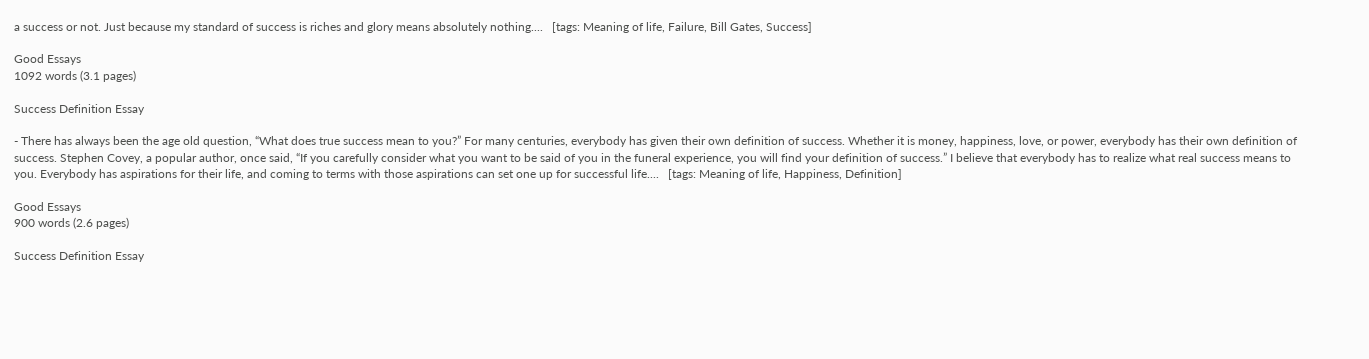a success or not. Just because my standard of success is riches and glory means absolutely nothing....   [tags: Meaning of life, Failure, Bill Gates, Success]

Good Essays
1092 words (3.1 pages)

Success Definition Essay

- There has always been the age old question, “What does true success mean to you?” For many centuries, everybody has given their own definition of success. Whether it is money, happiness, love, or power, everybody has their own definition of success. Stephen Covey, a popular author, once said, “If you carefully consider what you want to be said of you in the funeral experience, you will find your definition of success.” I believe that everybody has to realize what real success means to you. Everybody has aspirations for their life, and coming to terms with those aspirations can set one up for successful life....   [tags: Meaning of life, Happiness, Definition]

Good Essays
900 words (2.6 pages)

Success Definition Essay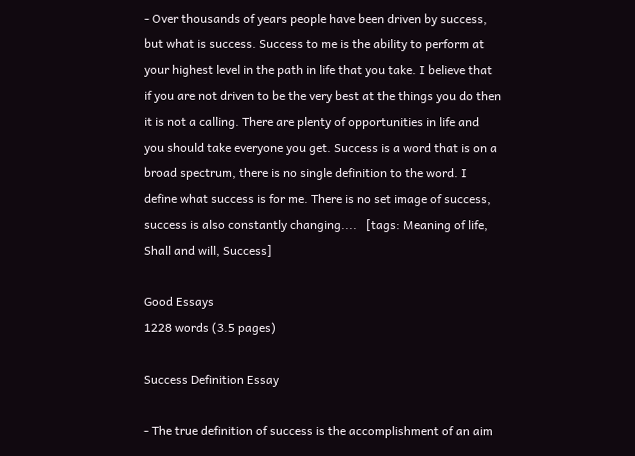- Over thousands of years people have been driven by success, but what is success. Success to me is the ability to perform at your highest level in the path in life that you take. I believe that if you are not driven to be the very best at the things you do then it is not a calling. There are plenty of opportunities in life and you should take everyone you get. Success is a word that is on a broad spectrum, there is no single definition to the word. I define what success is for me. There is no set image of success, success is also constantly changing....   [tags: Meaning of life, Shall and will, Success]

Good Essays
1228 words (3.5 pages)

Success Definition Essay

- The true definition of success is the accomplishment of an aim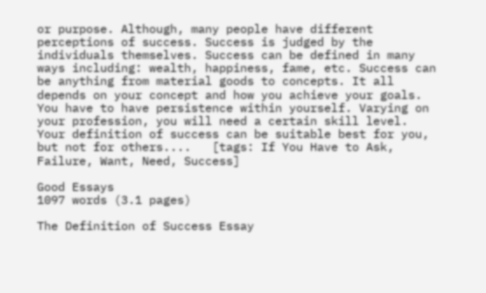or purpose. Although, many people have different perceptions of success. Success is judged by the individuals themselves. Success can be defined in many ways including: wealth, happiness, fame, etc. Success can be anything from material goods to concepts. It all depends on your concept and how you achieve your goals. You have to have persistence within yourself. Varying on your profession, you will need a certain skill level. Your definition of success can be suitable best for you, but not for others....   [tags: If You Have to Ask, Failure, Want, Need, Success]

Good Essays
1097 words (3.1 pages)

The Definition of Success Essay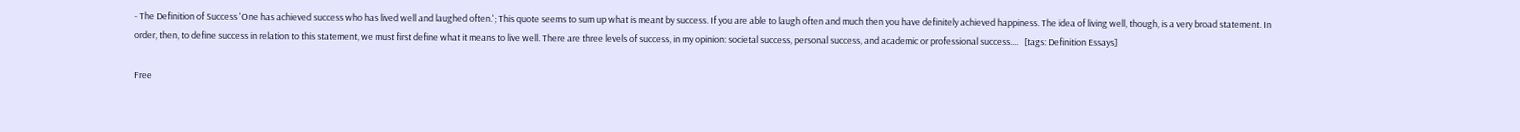- The Definition of Success 'One has achieved success who has lived well and laughed often.'; This quote seems to sum up what is meant by success. If you are able to laugh often and much then you have definitely achieved happiness. The idea of living well, though, is a very broad statement. In order, then, to define success in relation to this statement, we must first define what it means to live well. There are three levels of success, in my opinion: societal success, personal success, and academic or professional success....   [tags: Definition Essays]

Free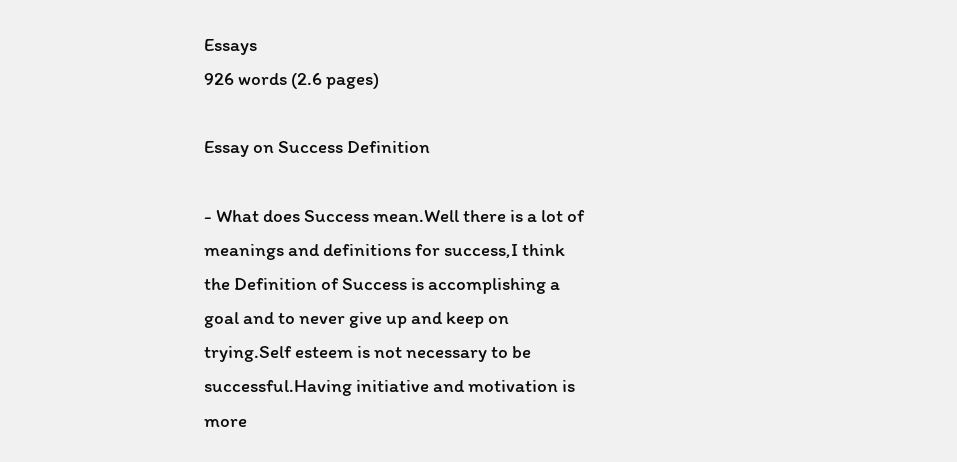Essays
926 words (2.6 pages)

Essay on Success Definition

- What does Success mean.Well there is a lot of meanings and definitions for success,I think the Definition of Success is accomplishing a goal and to never give up and keep on trying.Self esteem is not necessary to be successful.Having initiative and motivation is more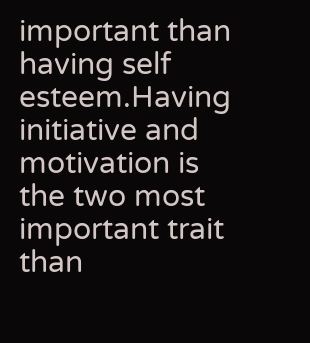important than having self esteem.Having initiative and motivation is the two most important trait than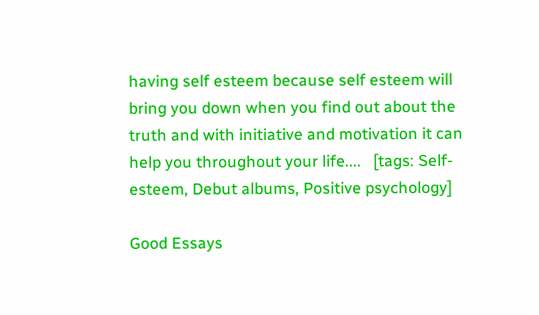having self esteem because self esteem will bring you down when you find out about the truth and with initiative and motivation it can help you throughout your life....   [tags: Self-esteem, Debut albums, Positive psychology]

Good Essays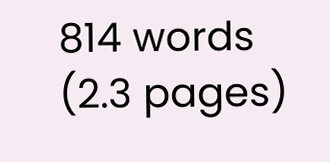814 words (2.3 pages)